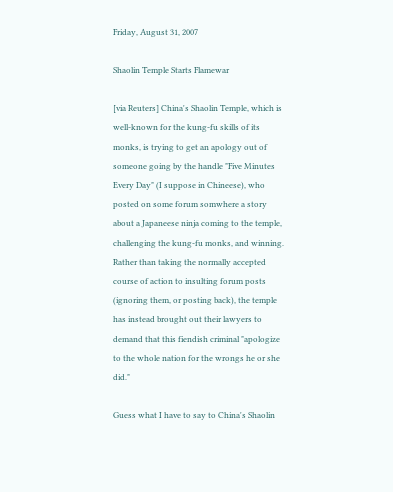Friday, August 31, 2007

Shaolin Temple Starts Flamewar

[via Reuters] China's Shaolin Temple, which is well-known for the kung-fu skills of its monks, is trying to get an apology out of someone going by the handle "Five Minutes Every Day" (I suppose in Chineese), who posted on some forum somwhere a story about a Japaneese ninja coming to the temple, challenging the kung-fu monks, and winning. Rather than taking the normally accepted course of action to insulting forum posts (ignoring them, or posting back), the temple has instead brought out their lawyers to demand that this fiendish criminal "apologize to the whole nation for the wrongs he or she did."

Guess what I have to say to China's Shaolin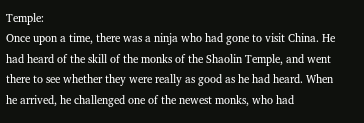Temple:
Once upon a time, there was a ninja who had gone to visit China. He had heard of the skill of the monks of the Shaolin Temple, and went there to see whether they were really as good as he had heard. When he arrived, he challenged one of the newest monks, who had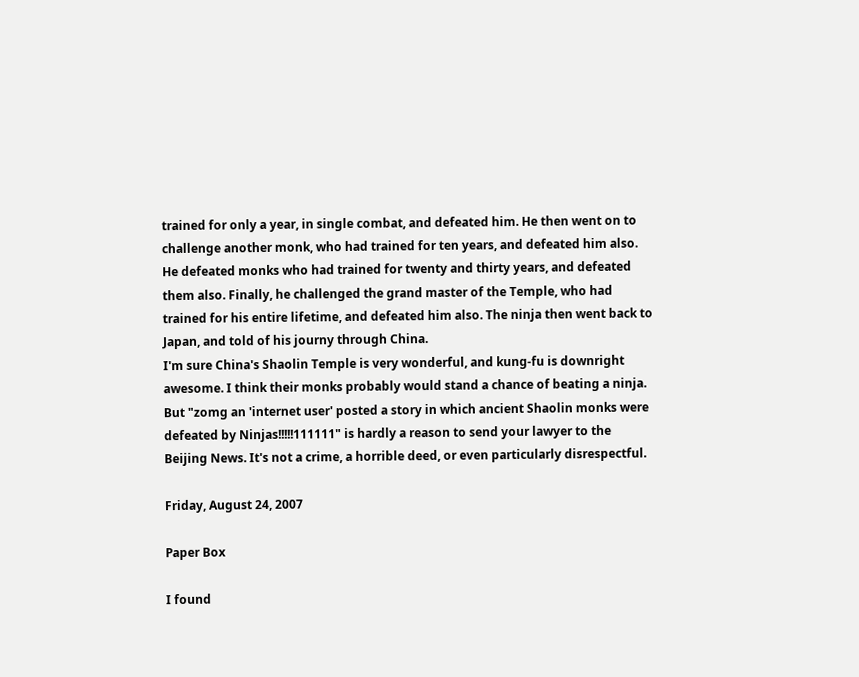trained for only a year, in single combat, and defeated him. He then went on to challenge another monk, who had trained for ten years, and defeated him also. He defeated monks who had trained for twenty and thirty years, and defeated them also. Finally, he challenged the grand master of the Temple, who had trained for his entire lifetime, and defeated him also. The ninja then went back to Japan, and told of his journy through China.
I'm sure China's Shaolin Temple is very wonderful, and kung-fu is downright awesome. I think their monks probably would stand a chance of beating a ninja. But "zomg an 'internet user' posted a story in which ancient Shaolin monks were defeated by Ninjas!!!!!111111" is hardly a reason to send your lawyer to the Beijing News. It's not a crime, a horrible deed, or even particularly disrespectful.

Friday, August 24, 2007

Paper Box

I found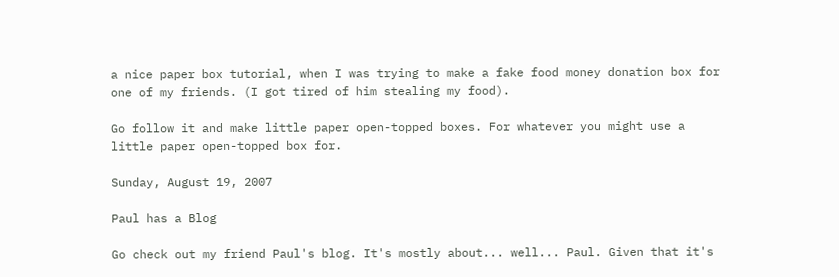a nice paper box tutorial, when I was trying to make a fake food money donation box for one of my friends. (I got tired of him stealing my food).

Go follow it and make little paper open-topped boxes. For whatever you might use a little paper open-topped box for.

Sunday, August 19, 2007

Paul has a Blog

Go check out my friend Paul's blog. It's mostly about... well... Paul. Given that it's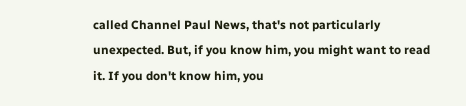called Channel Paul News, that's not particularly unexpected. But, if you know him, you might want to read it. If you don't know him, you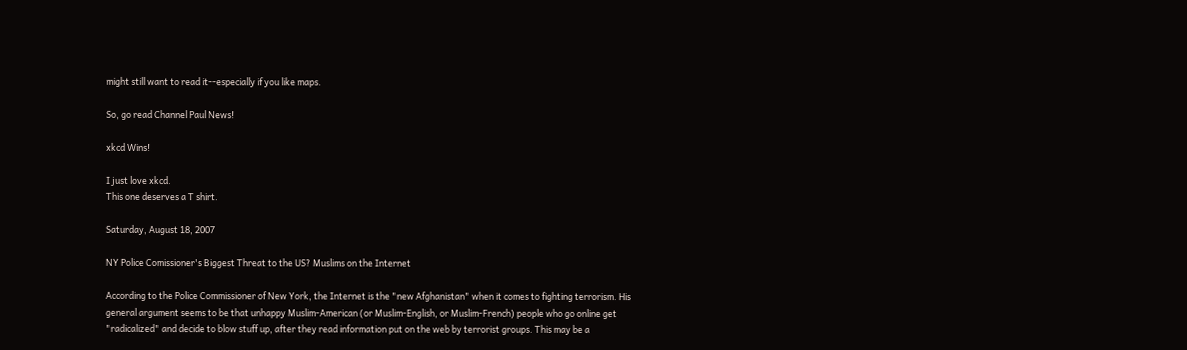might still want to read it--especially if you like maps.

So, go read Channel Paul News!

xkcd Wins!

I just love xkcd.
This one deserves a T shirt.

Saturday, August 18, 2007

NY Police Comissioner's Biggest Threat to the US? Muslims on the Internet

According to the Police Commissioner of New York, the Internet is the "new Afghanistan" when it comes to fighting terrorism. His general argument seems to be that unhappy Muslim-American (or Muslim-English, or Muslim-French) people who go online get "radicalized" and decide to blow stuff up, after they read information put on the web by terrorist groups. This may be a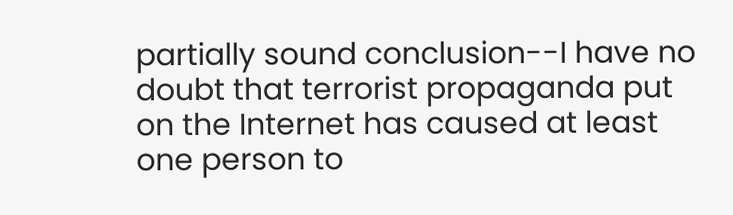partially sound conclusion--I have no doubt that terrorist propaganda put on the Internet has caused at least one person to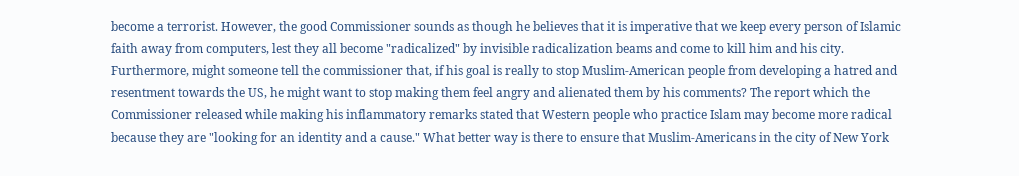become a terrorist. However, the good Commissioner sounds as though he believes that it is imperative that we keep every person of Islamic faith away from computers, lest they all become "radicalized" by invisible radicalization beams and come to kill him and his city.
Furthermore, might someone tell the commissioner that, if his goal is really to stop Muslim-American people from developing a hatred and resentment towards the US, he might want to stop making them feel angry and alienated them by his comments? The report which the Commissioner released while making his inflammatory remarks stated that Western people who practice Islam may become more radical because they are "looking for an identity and a cause." What better way is there to ensure that Muslim-Americans in the city of New York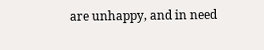are unhappy, and in need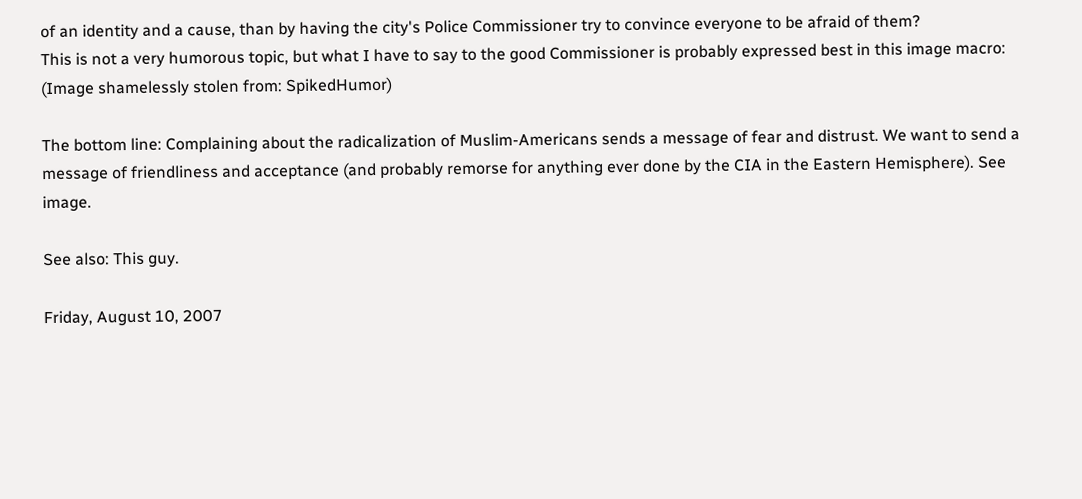of an identity and a cause, than by having the city's Police Commissioner try to convince everyone to be afraid of them?
This is not a very humorous topic, but what I have to say to the good Commissioner is probably expressed best in this image macro:
(Image shamelessly stolen from: SpikedHumor)

The bottom line: Complaining about the radicalization of Muslim-Americans sends a message of fear and distrust. We want to send a message of friendliness and acceptance (and probably remorse for anything ever done by the CIA in the Eastern Hemisphere). See image.

See also: This guy.

Friday, August 10, 2007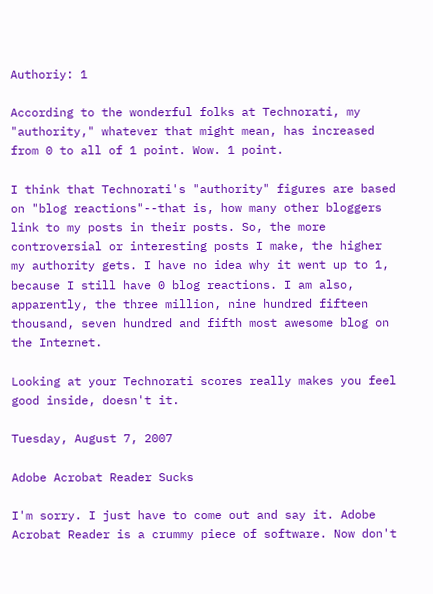Authoriy: 1

According to the wonderful folks at Technorati, my "authority," whatever that might mean, has increased from 0 to all of 1 point. Wow. 1 point.

I think that Technorati's "authority" figures are based on "blog reactions"--that is, how many other bloggers link to my posts in their posts. So, the more controversial or interesting posts I make, the higher my authority gets. I have no idea why it went up to 1, because I still have 0 blog reactions. I am also, apparently, the three million, nine hundred fifteen thousand, seven hundred and fifth most awesome blog on the Internet.

Looking at your Technorati scores really makes you feel good inside, doesn't it.

Tuesday, August 7, 2007

Adobe Acrobat Reader Sucks

I'm sorry. I just have to come out and say it. Adobe Acrobat Reader is a crummy piece of software. Now don't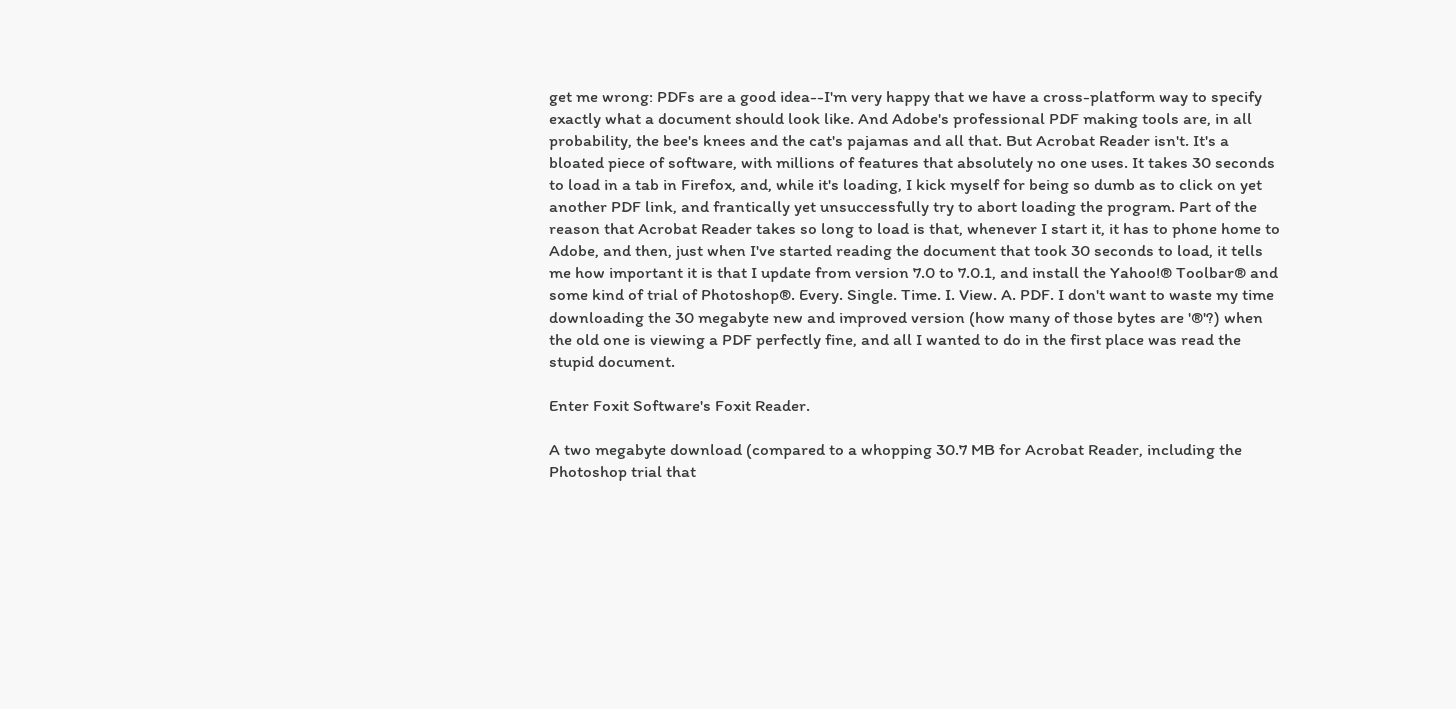get me wrong: PDFs are a good idea--I'm very happy that we have a cross-platform way to specify exactly what a document should look like. And Adobe's professional PDF making tools are, in all probability, the bee's knees and the cat's pajamas and all that. But Acrobat Reader isn't. It's a bloated piece of software, with millions of features that absolutely no one uses. It takes 30 seconds to load in a tab in Firefox, and, while it's loading, I kick myself for being so dumb as to click on yet another PDF link, and frantically yet unsuccessfully try to abort loading the program. Part of the reason that Acrobat Reader takes so long to load is that, whenever I start it, it has to phone home to Adobe, and then, just when I've started reading the document that took 30 seconds to load, it tells me how important it is that I update from version 7.0 to 7.0.1, and install the Yahoo!® Toolbar® and some kind of trial of Photoshop®. Every. Single. Time. I. View. A. PDF. I don't want to waste my time downloading the 30 megabyte new and improved version (how many of those bytes are '®'?) when the old one is viewing a PDF perfectly fine, and all I wanted to do in the first place was read the stupid document.

Enter Foxit Software's Foxit Reader.

A two megabyte download (compared to a whopping 30.7 MB for Acrobat Reader, including the Photoshop trial that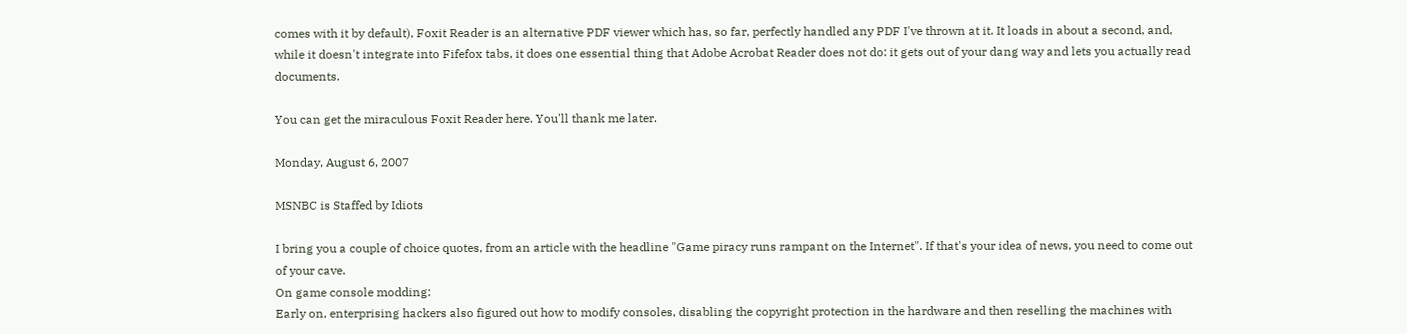comes with it by default), Foxit Reader is an alternative PDF viewer which has, so far, perfectly handled any PDF I've thrown at it. It loads in about a second, and, while it doesn't integrate into Fifefox tabs, it does one essential thing that Adobe Acrobat Reader does not do: it gets out of your dang way and lets you actually read documents.

You can get the miraculous Foxit Reader here. You'll thank me later.

Monday, August 6, 2007

MSNBC is Staffed by Idiots

I bring you a couple of choice quotes, from an article with the headline "Game piracy runs rampant on the Internet". If that's your idea of news, you need to come out of your cave.
On game console modding:
Early on, enterprising hackers also figured out how to modify consoles, disabling the copyright protection in the hardware and then reselling the machines with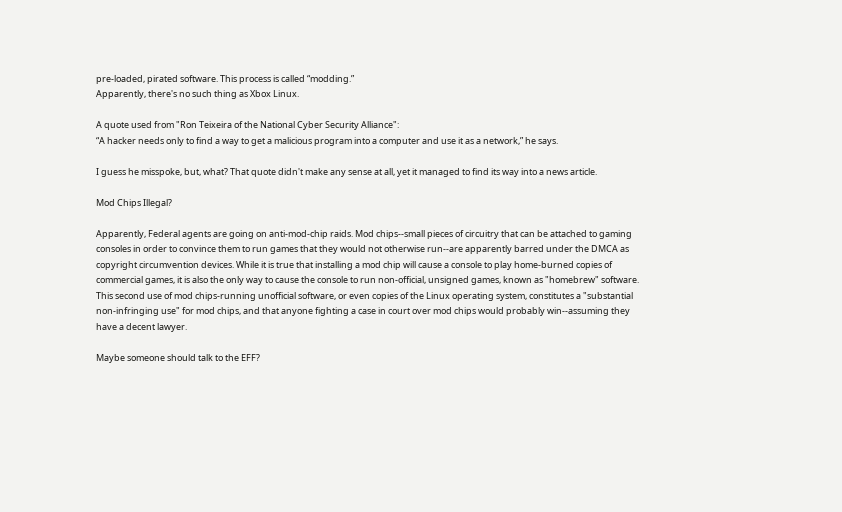pre-loaded, pirated software. This process is called “modding.”
Apparently, there's no such thing as Xbox Linux.

A quote used from "Ron Teixeira of the National Cyber Security Alliance":
“A hacker needs only to find a way to get a malicious program into a computer and use it as a network,” he says.

I guess he misspoke, but, what? That quote didn't make any sense at all, yet it managed to find its way into a news article.

Mod Chips Illegal?

Apparently, Federal agents are going on anti-mod-chip raids. Mod chips--small pieces of circuitry that can be attached to gaming consoles in order to convince them to run games that they would not otherwise run--are apparently barred under the DMCA as copyright circumvention devices. While it is true that installing a mod chip will cause a console to play home-burned copies of commercial games, it is also the only way to cause the console to run non-official, unsigned games, known as "homebrew" software. This second use of mod chips-running unofficial software, or even copies of the Linux operating system, constitutes a "substantial non-infringing use" for mod chips, and that anyone fighting a case in court over mod chips would probably win--assuming they have a decent lawyer.

Maybe someone should talk to the EFF?